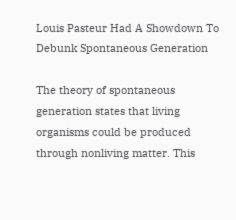Louis Pasteur Had A Showdown To Debunk Spontaneous Generation

The theory of spontaneous generation states that living organisms could be produced through nonliving matter. This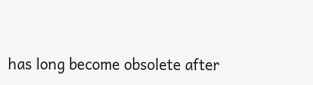has long become obsolete after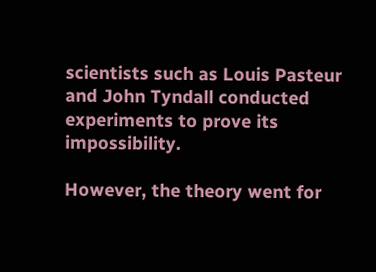scientists such as Louis Pasteur and John Tyndall conducted experiments to prove its impossibility.

However, the theory went for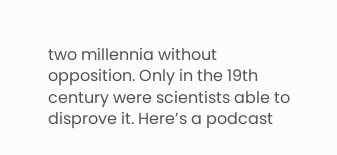two millennia without opposition. Only in the 19th century were scientists able to disprove it. Here’s a podcast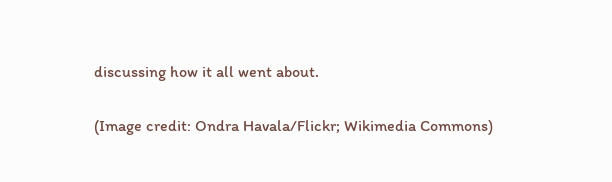discussing how it all went about.

(Image credit: Ondra Havala/Flickr; Wikimedia Commons)